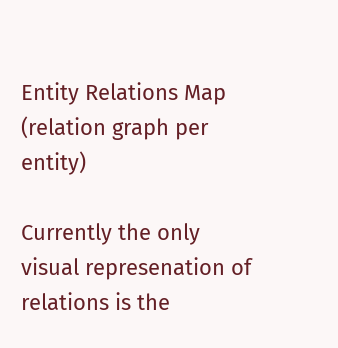Entity Relations Map (relation graph per entity)

Currently the only visual represenation of relations is the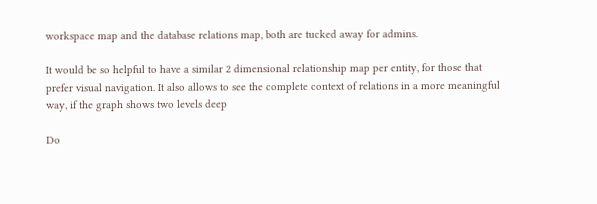workspace map and the database relations map, both are tucked away for admins.

It would be so helpful to have a similar 2 dimensional relationship map per entity, for those that prefer visual navigation. It also allows to see the complete context of relations in a more meaningful way, if the graph shows two levels deep

Do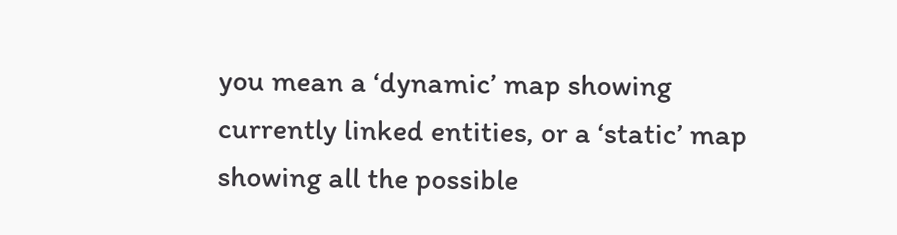you mean a ‘dynamic’ map showing currently linked entities, or a ‘static’ map showing all the possible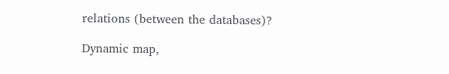relations (between the databases)?

Dynamic map,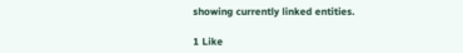showing currently linked entities.

1 Like